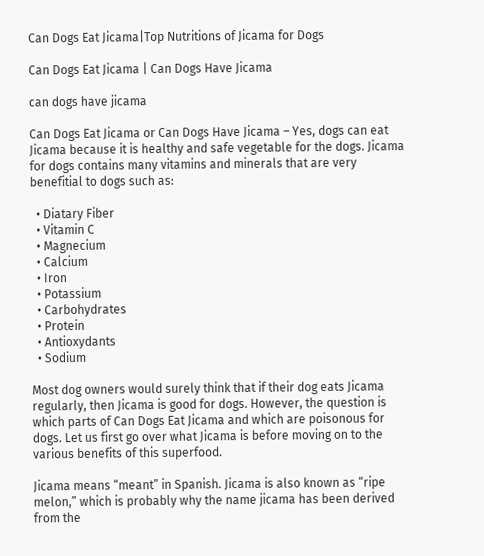Can Dogs Eat Jicama|Top Nutritions of Jicama for Dogs

Can Dogs Eat Jicama | Can Dogs Have Jicama

can dogs have jicama

Can Dogs Eat Jicama or Can Dogs Have Jicama – Yes, dogs can eat Jicama because it is healthy and safe vegetable for the dogs. Jicama for dogs contains many vitamins and minerals that are very benefitial to dogs such as:

  • Diatary Fiber
  • Vitamin C
  • Magnecium
  • Calcium
  • Iron
  • Potassium
  • Carbohydrates
  • Protein
  • Antioxydants
  • Sodium

Most dog owners would surely think that if their dog eats Jicama regularly, then Jicama is good for dogs. However, the question is which parts of Can Dogs Eat Jicama and which are poisonous for dogs. Let us first go over what Jicama is before moving on to the various benefits of this superfood.

Jicama means “meant” in Spanish. Jicama is also known as “ripe melon,” which is probably why the name jicama has been derived from the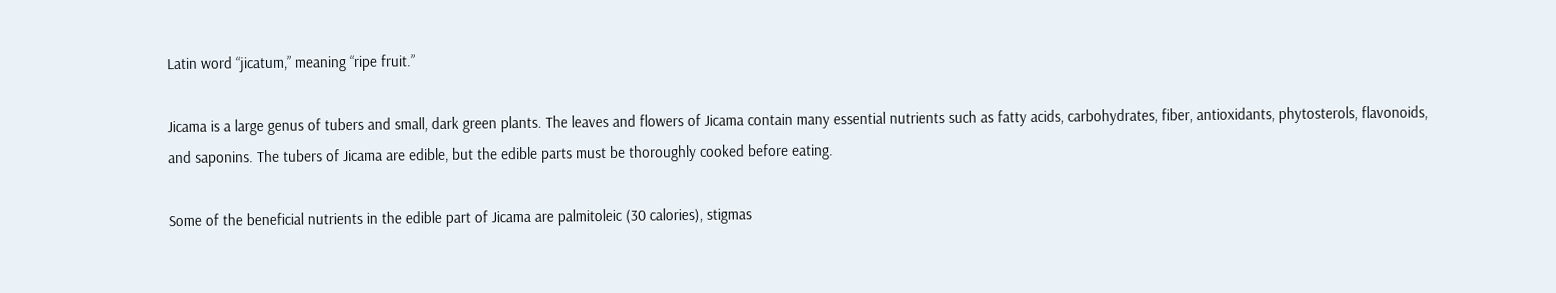Latin word “jicatum,” meaning “ripe fruit.”

Jicama is a large genus of tubers and small, dark green plants. The leaves and flowers of Jicama contain many essential nutrients such as fatty acids, carbohydrates, fiber, antioxidants, phytosterols, flavonoids, and saponins. The tubers of Jicama are edible, but the edible parts must be thoroughly cooked before eating.

Some of the beneficial nutrients in the edible part of Jicama are palmitoleic (30 calories), stigmas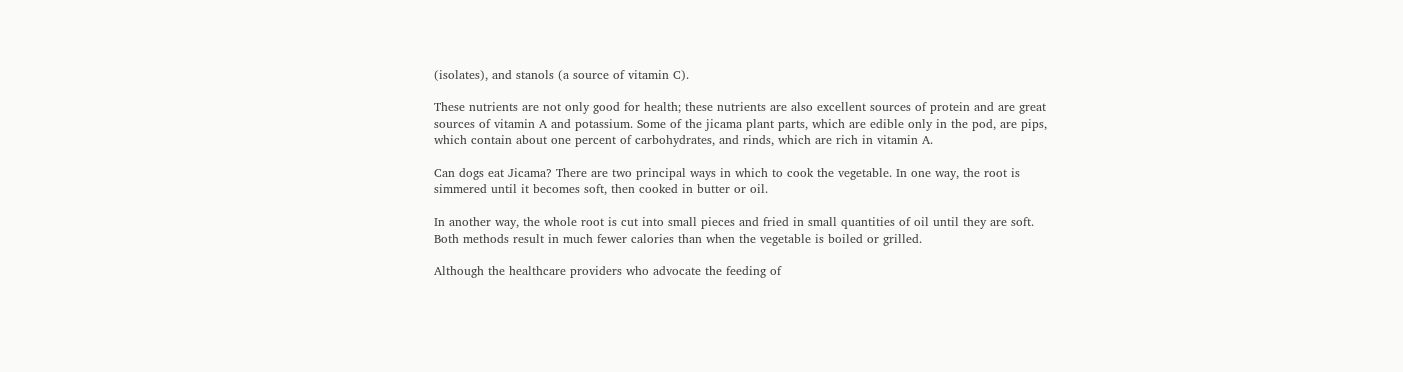(isolates), and stanols (a source of vitamin C).

These nutrients are not only good for health; these nutrients are also excellent sources of protein and are great sources of vitamin A and potassium. Some of the jicama plant parts, which are edible only in the pod, are pips, which contain about one percent of carbohydrates, and rinds, which are rich in vitamin A.

Can dogs eat Jicama? There are two principal ways in which to cook the vegetable. In one way, the root is simmered until it becomes soft, then cooked in butter or oil.

In another way, the whole root is cut into small pieces and fried in small quantities of oil until they are soft. Both methods result in much fewer calories than when the vegetable is boiled or grilled.

Although the healthcare providers who advocate the feeding of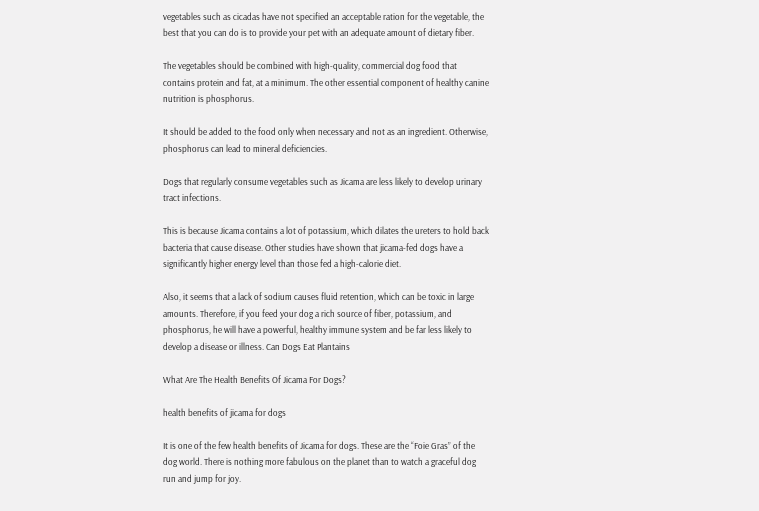vegetables such as cicadas have not specified an acceptable ration for the vegetable, the best that you can do is to provide your pet with an adequate amount of dietary fiber.

The vegetables should be combined with high-quality, commercial dog food that contains protein and fat, at a minimum. The other essential component of healthy canine nutrition is phosphorus.

It should be added to the food only when necessary and not as an ingredient. Otherwise, phosphorus can lead to mineral deficiencies.

Dogs that regularly consume vegetables such as Jicama are less likely to develop urinary tract infections.

This is because Jicama contains a lot of potassium, which dilates the ureters to hold back bacteria that cause disease. Other studies have shown that jicama-fed dogs have a significantly higher energy level than those fed a high-calorie diet.

Also, it seems that a lack of sodium causes fluid retention, which can be toxic in large amounts. Therefore, if you feed your dog a rich source of fiber, potassium, and phosphorus, he will have a powerful, healthy immune system and be far less likely to develop a disease or illness. Can Dogs Eat Plantains

What Are The Health Benefits Of Jicama For Dogs?

health benefits of jicama for dogs

It is one of the few health benefits of Jicama for dogs. These are the “Foie Gras” of the dog world. There is nothing more fabulous on the planet than to watch a graceful dog run and jump for joy.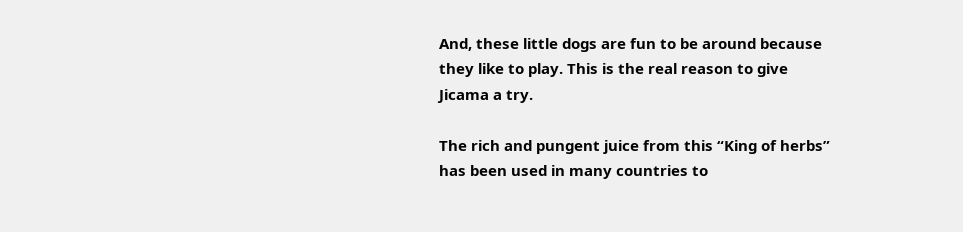And, these little dogs are fun to be around because they like to play. This is the real reason to give Jicama a try.

The rich and pungent juice from this “King of herbs” has been used in many countries to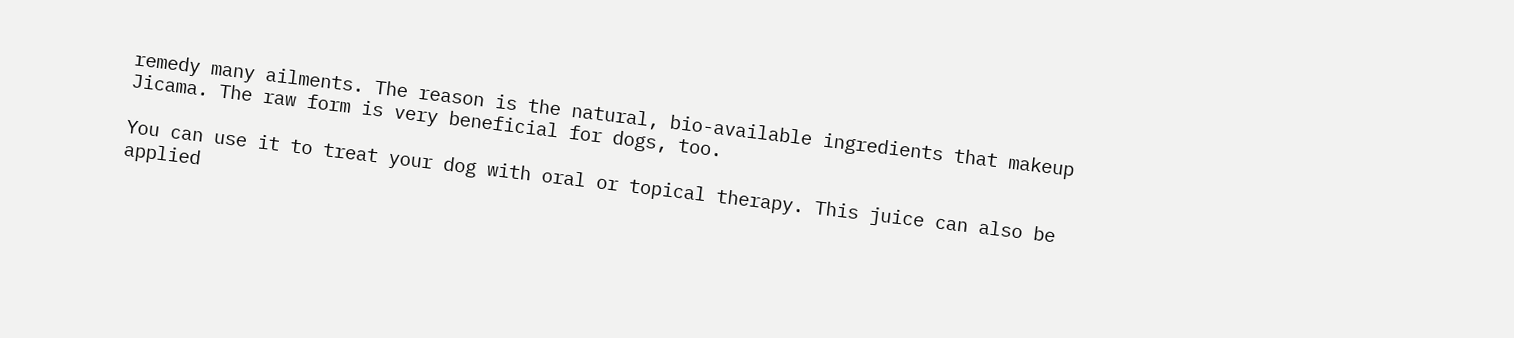remedy many ailments. The reason is the natural, bio-available ingredients that makeup Jicama. The raw form is very beneficial for dogs, too.

You can use it to treat your dog with oral or topical therapy. This juice can also be applied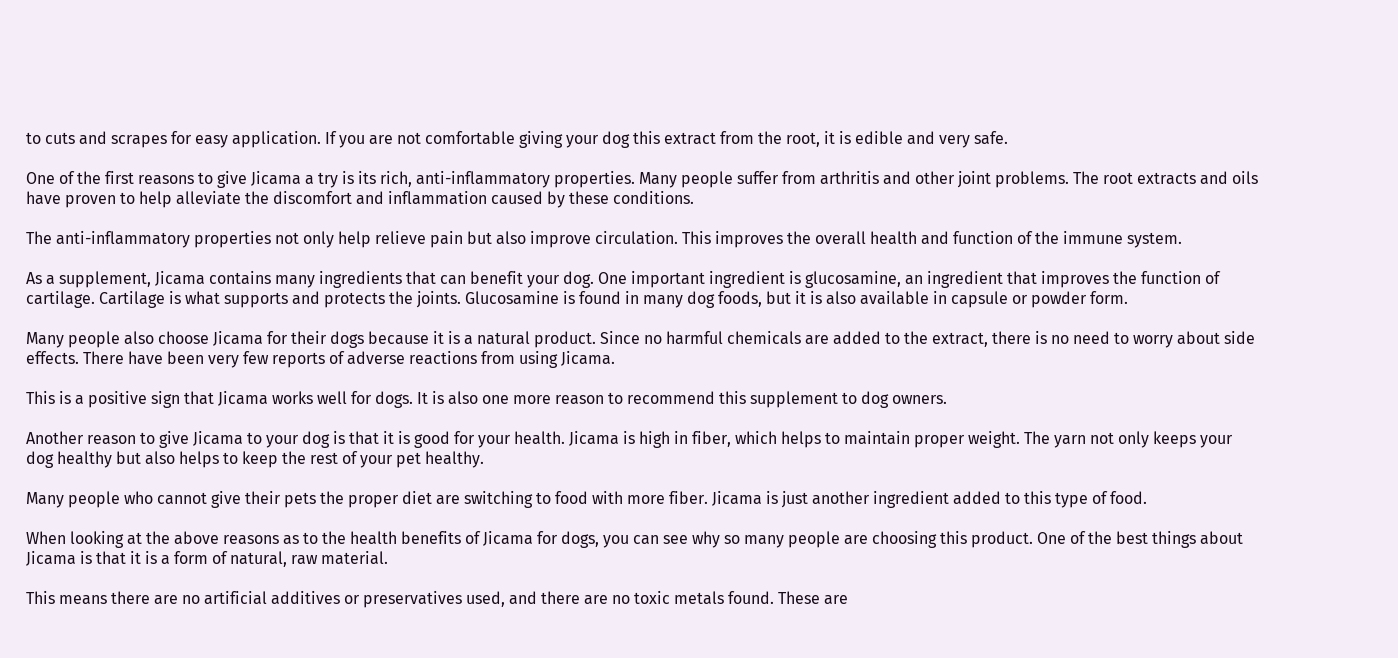to cuts and scrapes for easy application. If you are not comfortable giving your dog this extract from the root, it is edible and very safe.

One of the first reasons to give Jicama a try is its rich, anti-inflammatory properties. Many people suffer from arthritis and other joint problems. The root extracts and oils have proven to help alleviate the discomfort and inflammation caused by these conditions.

The anti-inflammatory properties not only help relieve pain but also improve circulation. This improves the overall health and function of the immune system.

As a supplement, Jicama contains many ingredients that can benefit your dog. One important ingredient is glucosamine, an ingredient that improves the function of cartilage. Cartilage is what supports and protects the joints. Glucosamine is found in many dog foods, but it is also available in capsule or powder form.

Many people also choose Jicama for their dogs because it is a natural product. Since no harmful chemicals are added to the extract, there is no need to worry about side effects. There have been very few reports of adverse reactions from using Jicama.

This is a positive sign that Jicama works well for dogs. It is also one more reason to recommend this supplement to dog owners.

Another reason to give Jicama to your dog is that it is good for your health. Jicama is high in fiber, which helps to maintain proper weight. The yarn not only keeps your dog healthy but also helps to keep the rest of your pet healthy.

Many people who cannot give their pets the proper diet are switching to food with more fiber. Jicama is just another ingredient added to this type of food.

When looking at the above reasons as to the health benefits of Jicama for dogs, you can see why so many people are choosing this product. One of the best things about Jicama is that it is a form of natural, raw material.

This means there are no artificial additives or preservatives used, and there are no toxic metals found. These are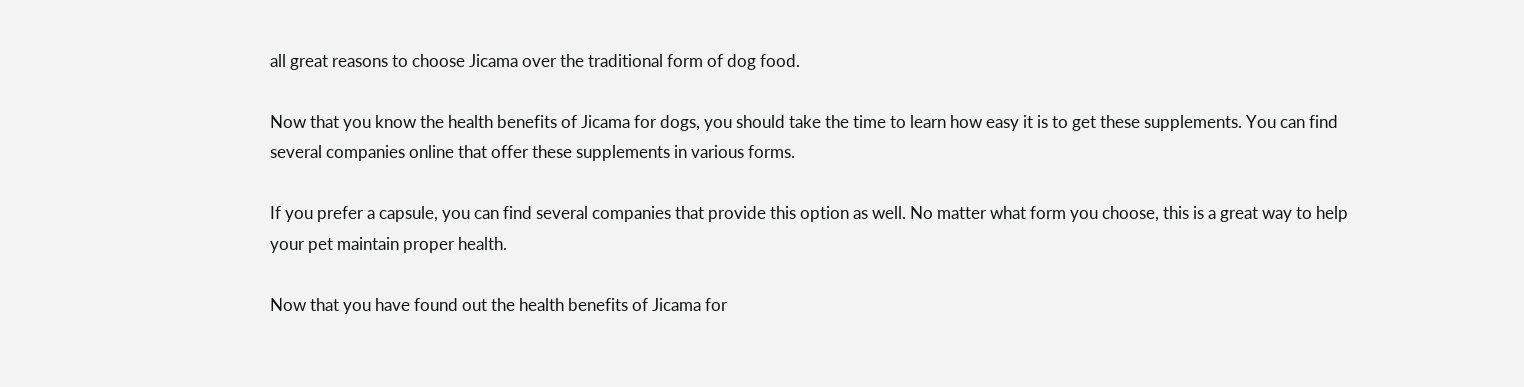all great reasons to choose Jicama over the traditional form of dog food.

Now that you know the health benefits of Jicama for dogs, you should take the time to learn how easy it is to get these supplements. You can find several companies online that offer these supplements in various forms.

If you prefer a capsule, you can find several companies that provide this option as well. No matter what form you choose, this is a great way to help your pet maintain proper health.

Now that you have found out the health benefits of Jicama for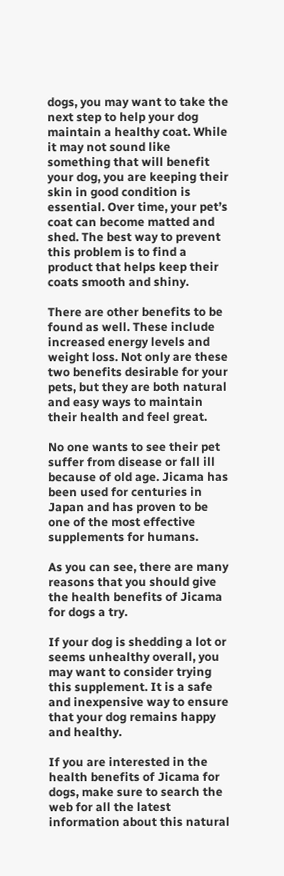dogs, you may want to take the next step to help your dog maintain a healthy coat. While it may not sound like something that will benefit your dog, you are keeping their skin in good condition is essential. Over time, your pet’s coat can become matted and shed. The best way to prevent this problem is to find a product that helps keep their coats smooth and shiny.

There are other benefits to be found as well. These include increased energy levels and weight loss. Not only are these two benefits desirable for your pets, but they are both natural and easy ways to maintain their health and feel great.

No one wants to see their pet suffer from disease or fall ill because of old age. Jicama has been used for centuries in Japan and has proven to be one of the most effective supplements for humans.

As you can see, there are many reasons that you should give the health benefits of Jicama for dogs a try.

If your dog is shedding a lot or seems unhealthy overall, you may want to consider trying this supplement. It is a safe and inexpensive way to ensure that your dog remains happy and healthy.

If you are interested in the health benefits of Jicama for dogs, make sure to search the web for all the latest information about this natural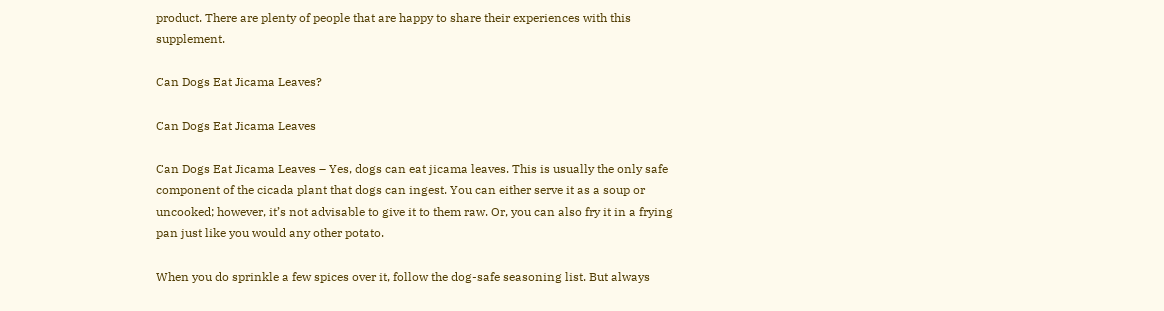product. There are plenty of people that are happy to share their experiences with this supplement.

Can Dogs Eat Jicama Leaves?

Can Dogs Eat Jicama Leaves

Can Dogs Eat Jicama Leaves – Yes, dogs can eat jicama leaves. This is usually the only safe component of the cicada plant that dogs can ingest. You can either serve it as a soup or uncooked; however, it’s not advisable to give it to them raw. Or, you can also fry it in a frying pan just like you would any other potato.

When you do sprinkle a few spices over it, follow the dog-safe seasoning list. But always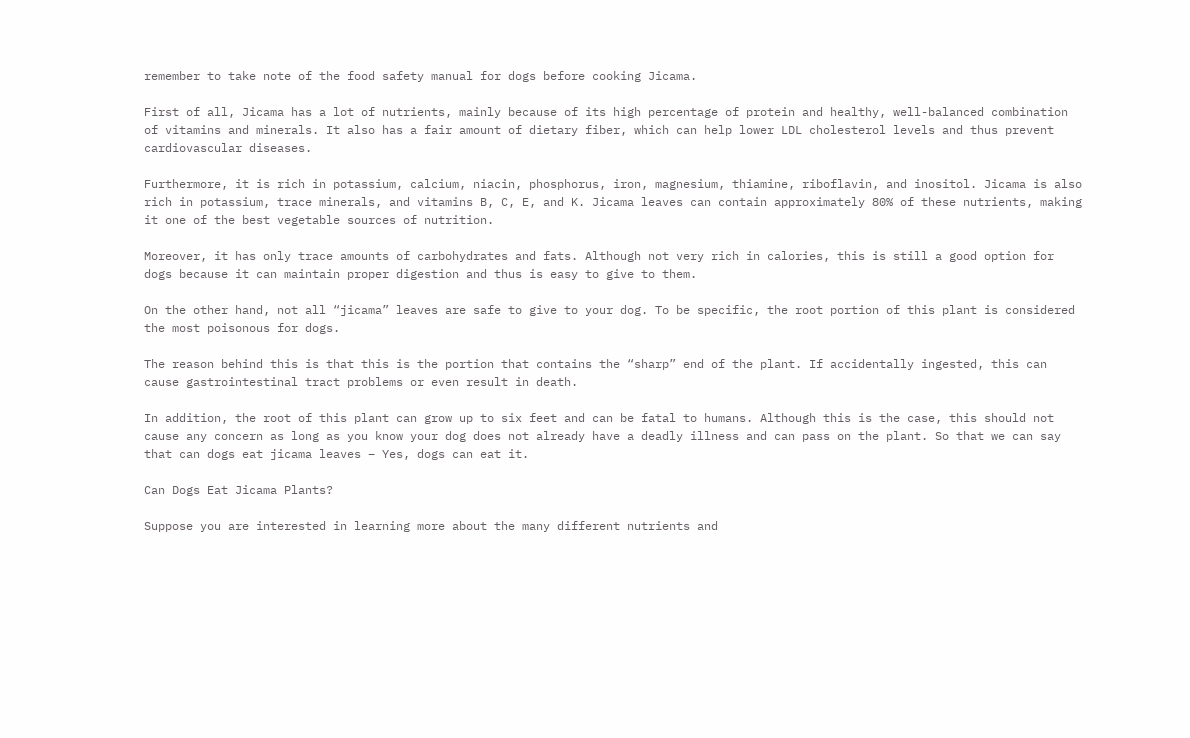remember to take note of the food safety manual for dogs before cooking Jicama.

First of all, Jicama has a lot of nutrients, mainly because of its high percentage of protein and healthy, well-balanced combination of vitamins and minerals. It also has a fair amount of dietary fiber, which can help lower LDL cholesterol levels and thus prevent cardiovascular diseases.

Furthermore, it is rich in potassium, calcium, niacin, phosphorus, iron, magnesium, thiamine, riboflavin, and inositol. Jicama is also rich in potassium, trace minerals, and vitamins B, C, E, and K. Jicama leaves can contain approximately 80% of these nutrients, making it one of the best vegetable sources of nutrition.

Moreover, it has only trace amounts of carbohydrates and fats. Although not very rich in calories, this is still a good option for dogs because it can maintain proper digestion and thus is easy to give to them.

On the other hand, not all “jicama” leaves are safe to give to your dog. To be specific, the root portion of this plant is considered the most poisonous for dogs.

The reason behind this is that this is the portion that contains the “sharp” end of the plant. If accidentally ingested, this can cause gastrointestinal tract problems or even result in death.

In addition, the root of this plant can grow up to six feet and can be fatal to humans. Although this is the case, this should not cause any concern as long as you know your dog does not already have a deadly illness and can pass on the plant. So that we can say that can dogs eat jicama leaves – Yes, dogs can eat it.

Can Dogs Eat Jicama Plants?

Suppose you are interested in learning more about the many different nutrients and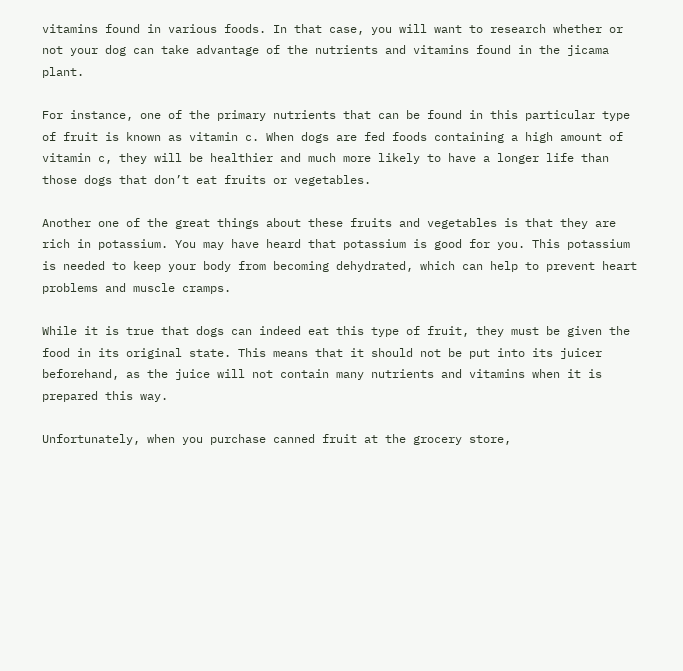vitamins found in various foods. In that case, you will want to research whether or not your dog can take advantage of the nutrients and vitamins found in the jicama plant.

For instance, one of the primary nutrients that can be found in this particular type of fruit is known as vitamin c. When dogs are fed foods containing a high amount of vitamin c, they will be healthier and much more likely to have a longer life than those dogs that don’t eat fruits or vegetables.

Another one of the great things about these fruits and vegetables is that they are rich in potassium. You may have heard that potassium is good for you. This potassium is needed to keep your body from becoming dehydrated, which can help to prevent heart problems and muscle cramps.

While it is true that dogs can indeed eat this type of fruit, they must be given the food in its original state. This means that it should not be put into its juicer beforehand, as the juice will not contain many nutrients and vitamins when it is prepared this way.

Unfortunately, when you purchase canned fruit at the grocery store,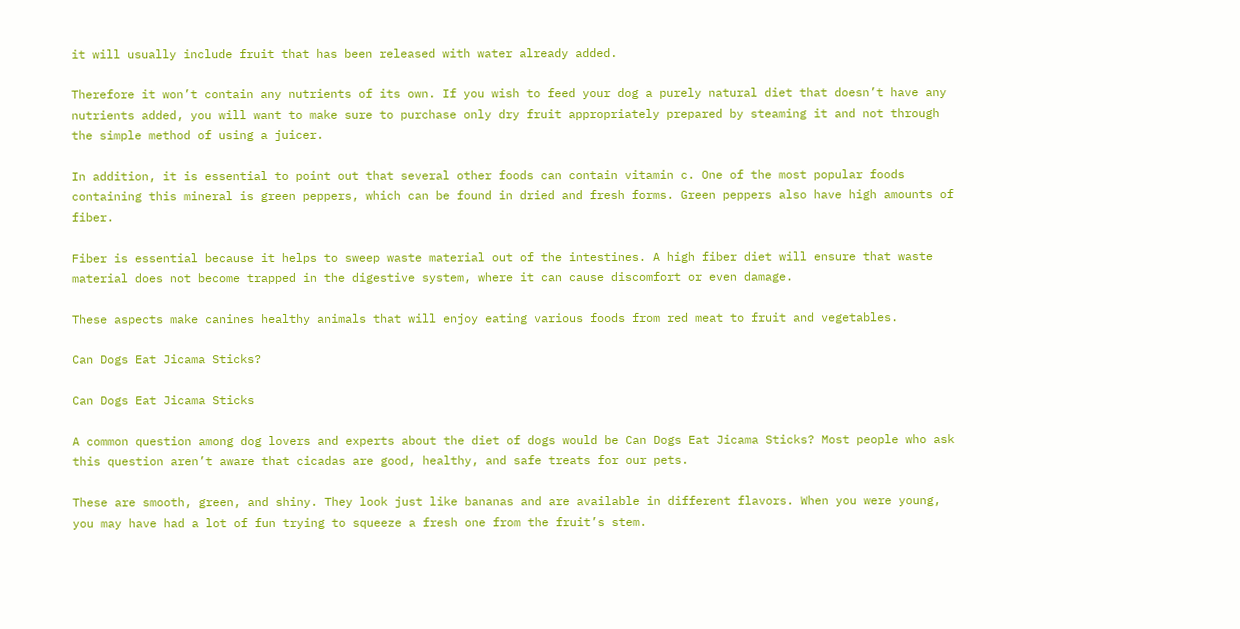it will usually include fruit that has been released with water already added.

Therefore it won’t contain any nutrients of its own. If you wish to feed your dog a purely natural diet that doesn’t have any nutrients added, you will want to make sure to purchase only dry fruit appropriately prepared by steaming it and not through the simple method of using a juicer.

In addition, it is essential to point out that several other foods can contain vitamin c. One of the most popular foods containing this mineral is green peppers, which can be found in dried and fresh forms. Green peppers also have high amounts of fiber.

Fiber is essential because it helps to sweep waste material out of the intestines. A high fiber diet will ensure that waste material does not become trapped in the digestive system, where it can cause discomfort or even damage.

These aspects make canines healthy animals that will enjoy eating various foods from red meat to fruit and vegetables.

Can Dogs Eat Jicama Sticks?

Can Dogs Eat Jicama Sticks

A common question among dog lovers and experts about the diet of dogs would be Can Dogs Eat Jicama Sticks? Most people who ask this question aren’t aware that cicadas are good, healthy, and safe treats for our pets.

These are smooth, green, and shiny. They look just like bananas and are available in different flavors. When you were young, you may have had a lot of fun trying to squeeze a fresh one from the fruit’s stem.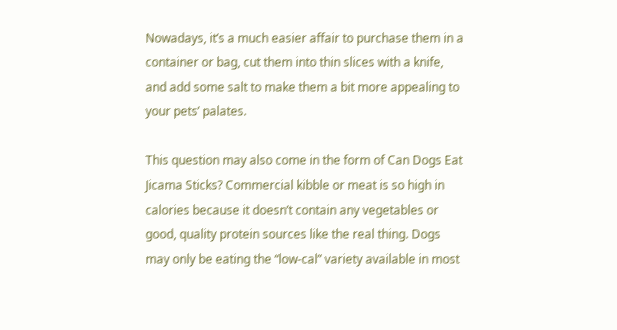Nowadays, it’s a much easier affair to purchase them in a container or bag, cut them into thin slices with a knife, and add some salt to make them a bit more appealing to your pets’ palates.

This question may also come in the form of Can Dogs Eat Jicama Sticks? Commercial kibble or meat is so high in calories because it doesn’t contain any vegetables or good, quality protein sources like the real thing. Dogs may only be eating the “low-cal” variety available in most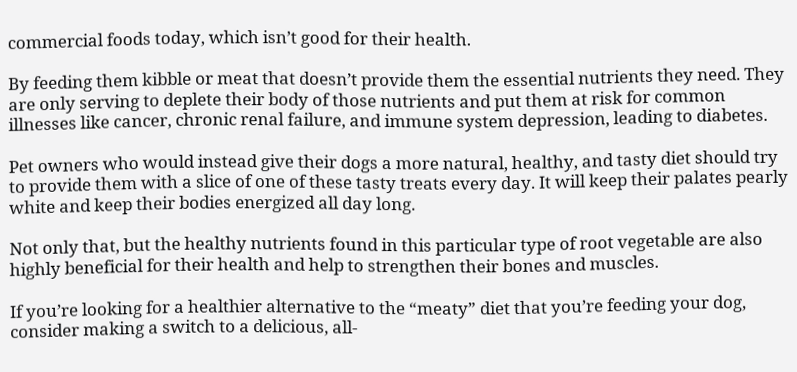commercial foods today, which isn’t good for their health.

By feeding them kibble or meat that doesn’t provide them the essential nutrients they need. They are only serving to deplete their body of those nutrients and put them at risk for common illnesses like cancer, chronic renal failure, and immune system depression, leading to diabetes.

Pet owners who would instead give their dogs a more natural, healthy, and tasty diet should try to provide them with a slice of one of these tasty treats every day. It will keep their palates pearly white and keep their bodies energized all day long.

Not only that, but the healthy nutrients found in this particular type of root vegetable are also highly beneficial for their health and help to strengthen their bones and muscles.

If you’re looking for a healthier alternative to the “meaty” diet that you’re feeding your dog, consider making a switch to a delicious, all-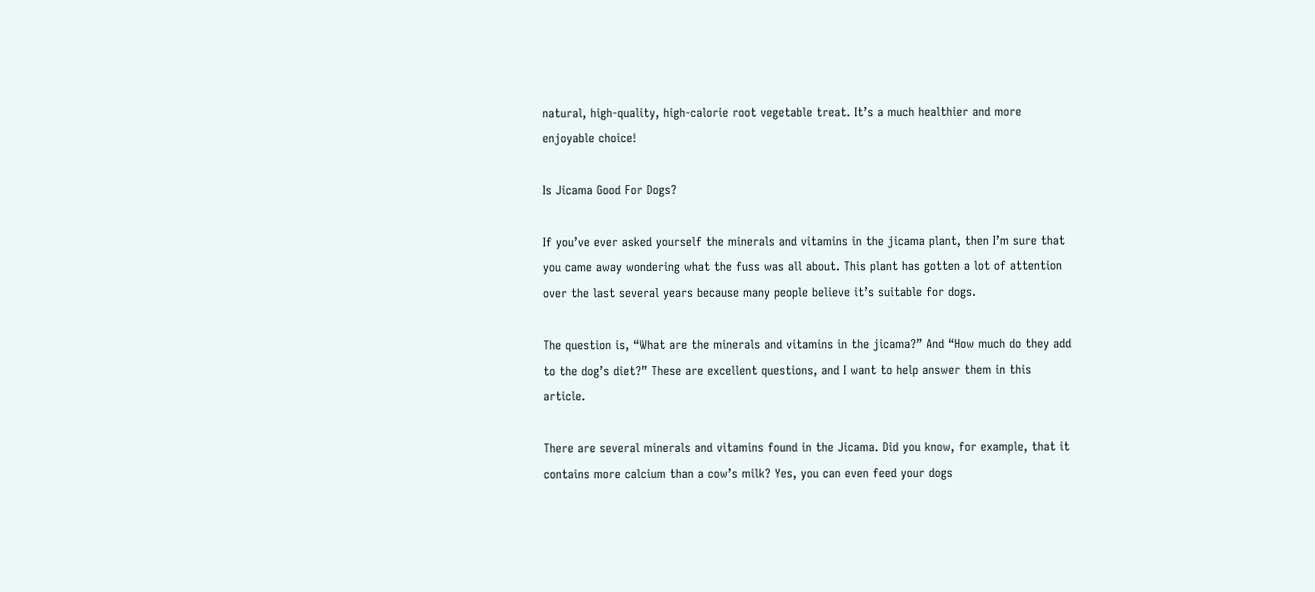natural, high-quality, high-calorie root vegetable treat. It’s a much healthier and more enjoyable choice!

Is Jicama Good For Dogs?

If you’ve ever asked yourself the minerals and vitamins in the jicama plant, then I’m sure that you came away wondering what the fuss was all about. This plant has gotten a lot of attention over the last several years because many people believe it’s suitable for dogs.

The question is, “What are the minerals and vitamins in the jicama?” And “How much do they add to the dog’s diet?” These are excellent questions, and I want to help answer them in this article.

There are several minerals and vitamins found in the Jicama. Did you know, for example, that it contains more calcium than a cow’s milk? Yes, you can even feed your dogs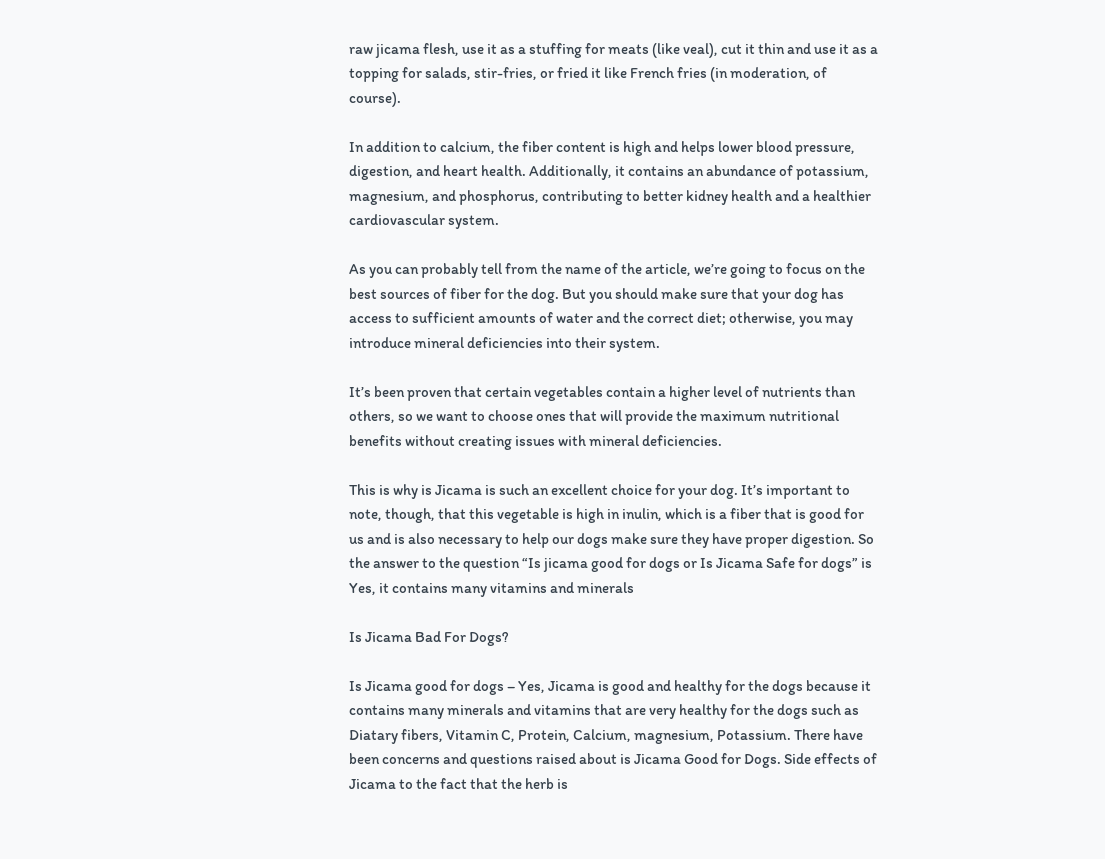raw jicama flesh, use it as a stuffing for meats (like veal), cut it thin and use it as a topping for salads, stir-fries, or fried it like French fries (in moderation, of course).

In addition to calcium, the fiber content is high and helps lower blood pressure, digestion, and heart health. Additionally, it contains an abundance of potassium, magnesium, and phosphorus, contributing to better kidney health and a healthier cardiovascular system.

As you can probably tell from the name of the article, we’re going to focus on the best sources of fiber for the dog. But you should make sure that your dog has access to sufficient amounts of water and the correct diet; otherwise, you may introduce mineral deficiencies into their system.

It’s been proven that certain vegetables contain a higher level of nutrients than others, so we want to choose ones that will provide the maximum nutritional benefits without creating issues with mineral deficiencies.

This is why is Jicama is such an excellent choice for your dog. It’s important to note, though, that this vegetable is high in inulin, which is a fiber that is good for us and is also necessary to help our dogs make sure they have proper digestion. So the answer to the question “Is jicama good for dogs or Is Jicama Safe for dogs” is Yes, it contains many vitamins and minerals

Is Jicama Bad For Dogs?

Is Jicama good for dogs – Yes, Jicama is good and healthy for the dogs because it contains many minerals and vitamins that are very healthy for the dogs such as Diatary fibers, Vitamin C, Protein, Calcium, magnesium, Potassium. There have been concerns and questions raised about is Jicama Good for Dogs. Side effects of Jicama to the fact that the herb is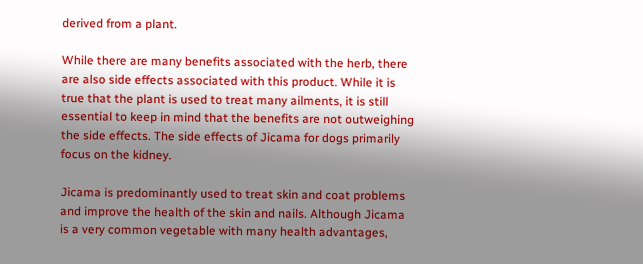derived from a plant.

While there are many benefits associated with the herb, there are also side effects associated with this product. While it is true that the plant is used to treat many ailments, it is still essential to keep in mind that the benefits are not outweighing the side effects. The side effects of Jicama for dogs primarily focus on the kidney.

Jicama is predominantly used to treat skin and coat problems and improve the health of the skin and nails. Although Jicama is a very common vegetable with many health advantages,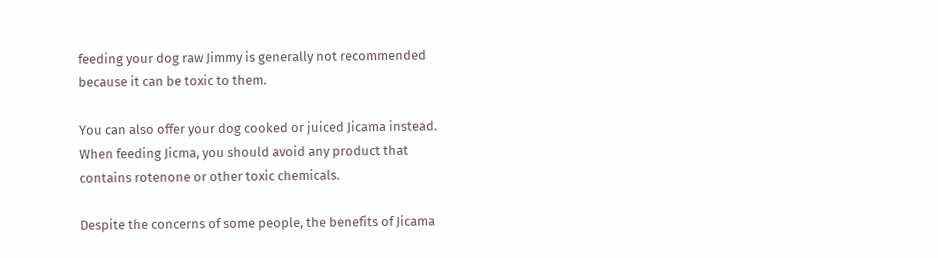feeding your dog raw Jimmy is generally not recommended because it can be toxic to them.

You can also offer your dog cooked or juiced Jicama instead. When feeding Jicma, you should avoid any product that contains rotenone or other toxic chemicals.

Despite the concerns of some people, the benefits of Jicama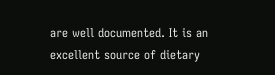are well documented. It is an excellent source of dietary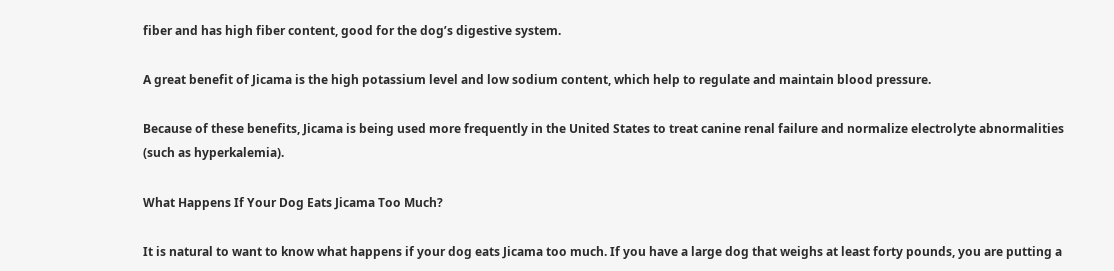fiber and has high fiber content, good for the dog’s digestive system.

A great benefit of Jicama is the high potassium level and low sodium content, which help to regulate and maintain blood pressure.

Because of these benefits, Jicama is being used more frequently in the United States to treat canine renal failure and normalize electrolyte abnormalities (such as hyperkalemia).

What Happens If Your Dog Eats Jicama Too Much?

It is natural to want to know what happens if your dog eats Jicama too much. If you have a large dog that weighs at least forty pounds, you are putting a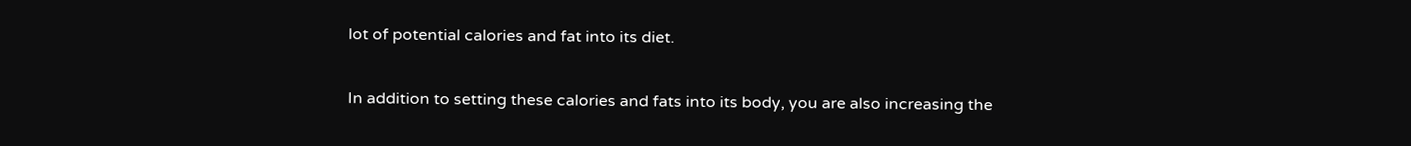lot of potential calories and fat into its diet.

In addition to setting these calories and fats into its body, you are also increasing the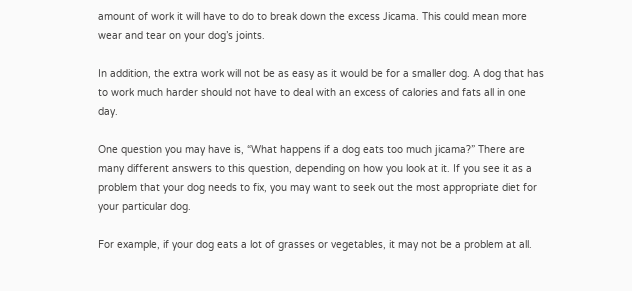amount of work it will have to do to break down the excess Jicama. This could mean more wear and tear on your dog’s joints.

In addition, the extra work will not be as easy as it would be for a smaller dog. A dog that has to work much harder should not have to deal with an excess of calories and fats all in one day.

One question you may have is, “What happens if a dog eats too much jicama?” There are many different answers to this question, depending on how you look at it. If you see it as a problem that your dog needs to fix, you may want to seek out the most appropriate diet for your particular dog.

For example, if your dog eats a lot of grasses or vegetables, it may not be a problem at all.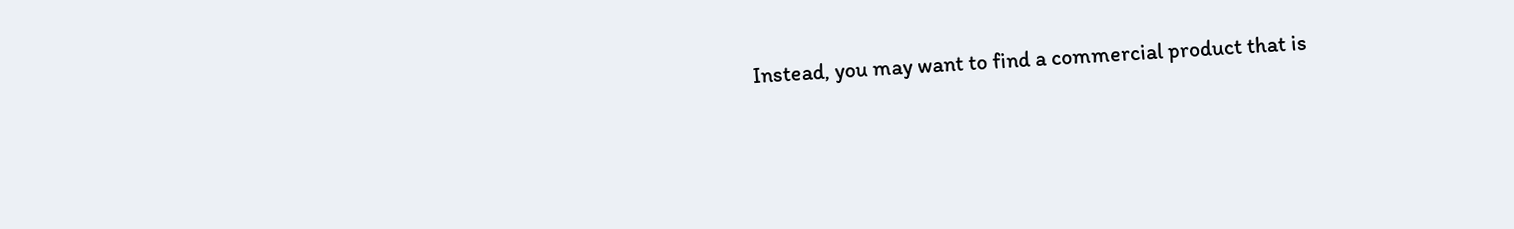Instead, you may want to find a commercial product that is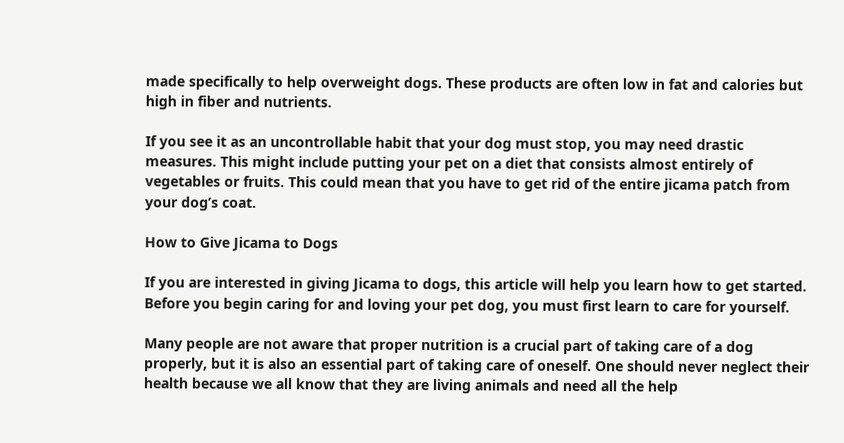made specifically to help overweight dogs. These products are often low in fat and calories but high in fiber and nutrients.

If you see it as an uncontrollable habit that your dog must stop, you may need drastic measures. This might include putting your pet on a diet that consists almost entirely of vegetables or fruits. This could mean that you have to get rid of the entire jicama patch from your dog’s coat.

How to Give Jicama to Dogs

If you are interested in giving Jicama to dogs, this article will help you learn how to get started. Before you begin caring for and loving your pet dog, you must first learn to care for yourself.

Many people are not aware that proper nutrition is a crucial part of taking care of a dog properly, but it is also an essential part of taking care of oneself. One should never neglect their health because we all know that they are living animals and need all the help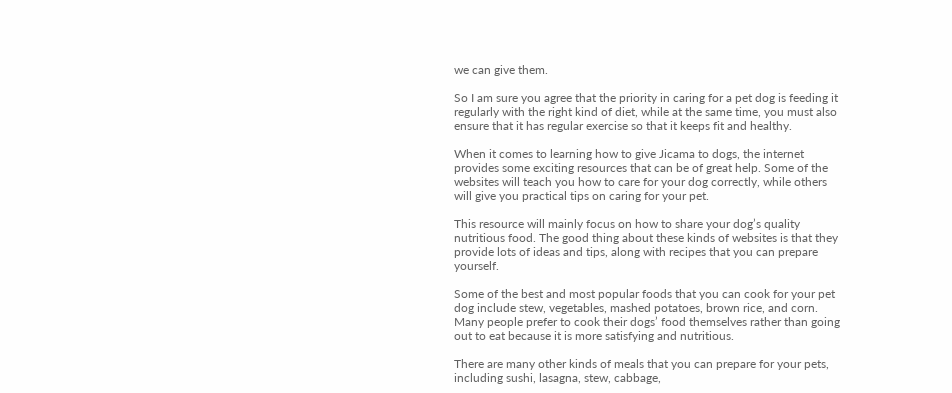we can give them.

So I am sure you agree that the priority in caring for a pet dog is feeding it regularly with the right kind of diet, while at the same time, you must also ensure that it has regular exercise so that it keeps fit and healthy.

When it comes to learning how to give Jicama to dogs, the internet provides some exciting resources that can be of great help. Some of the websites will teach you how to care for your dog correctly, while others will give you practical tips on caring for your pet.

This resource will mainly focus on how to share your dog’s quality nutritious food. The good thing about these kinds of websites is that they provide lots of ideas and tips, along with recipes that you can prepare yourself.

Some of the best and most popular foods that you can cook for your pet dog include stew, vegetables, mashed potatoes, brown rice, and corn. Many people prefer to cook their dogs’ food themselves rather than going out to eat because it is more satisfying and nutritious.

There are many other kinds of meals that you can prepare for your pets, including sushi, lasagna, stew, cabbage,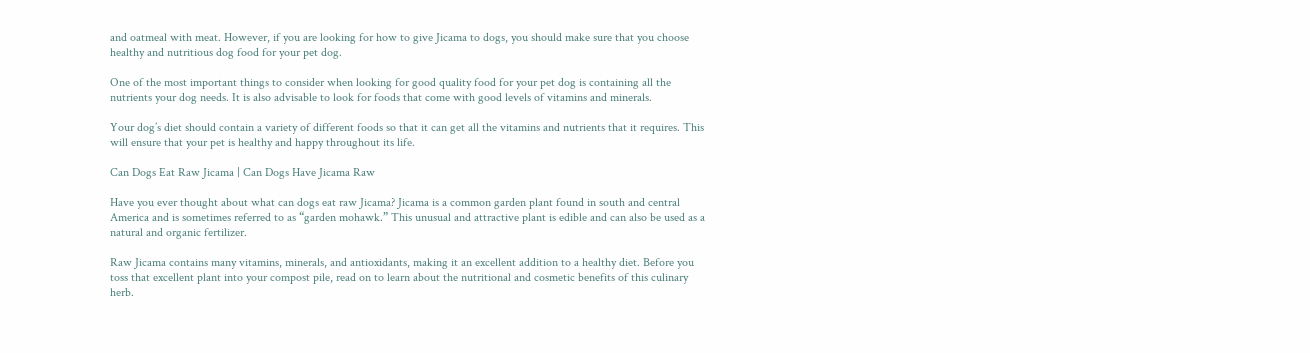and oatmeal with meat. However, if you are looking for how to give Jicama to dogs, you should make sure that you choose healthy and nutritious dog food for your pet dog.

One of the most important things to consider when looking for good quality food for your pet dog is containing all the nutrients your dog needs. It is also advisable to look for foods that come with good levels of vitamins and minerals.

Your dog’s diet should contain a variety of different foods so that it can get all the vitamins and nutrients that it requires. This will ensure that your pet is healthy and happy throughout its life.

Can Dogs Eat Raw Jicama | Can Dogs Have Jicama Raw

Have you ever thought about what can dogs eat raw Jicama? Jicama is a common garden plant found in south and central America and is sometimes referred to as “garden mohawk.” This unusual and attractive plant is edible and can also be used as a natural and organic fertilizer.

Raw Jicama contains many vitamins, minerals, and antioxidants, making it an excellent addition to a healthy diet. Before you toss that excellent plant into your compost pile, read on to learn about the nutritional and cosmetic benefits of this culinary herb.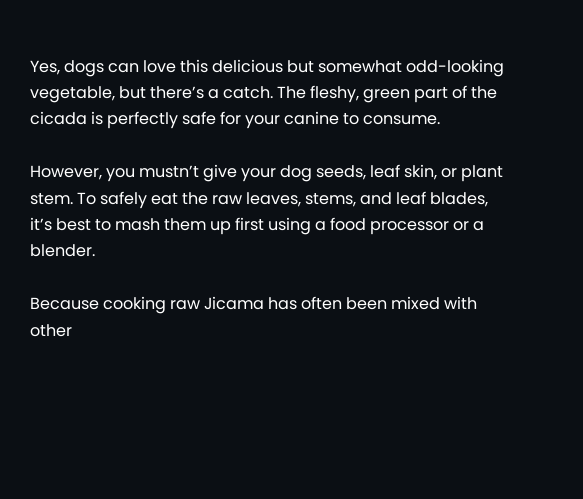Yes, dogs can love this delicious but somewhat odd-looking vegetable, but there’s a catch. The fleshy, green part of the cicada is perfectly safe for your canine to consume.

However, you mustn’t give your dog seeds, leaf skin, or plant stem. To safely eat the raw leaves, stems, and leaf blades, it’s best to mash them up first using a food processor or a blender.

Because cooking raw Jicama has often been mixed with other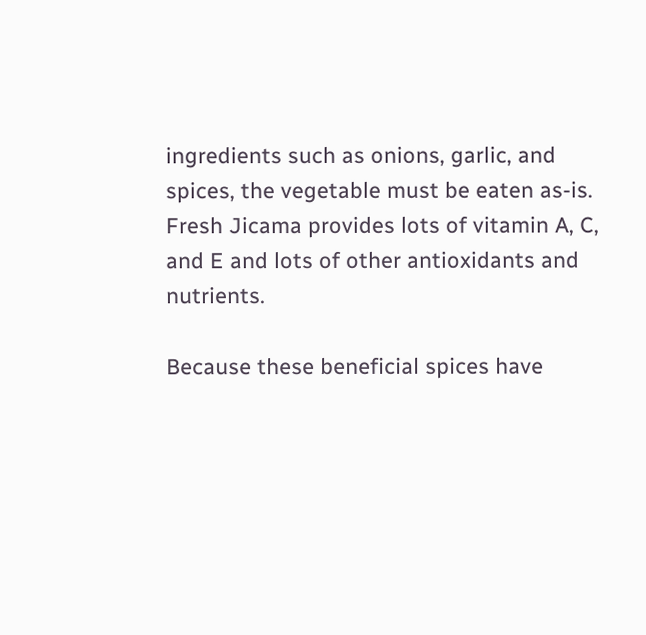ingredients such as onions, garlic, and spices, the vegetable must be eaten as-is. Fresh Jicama provides lots of vitamin A, C, and E and lots of other antioxidants and nutrients.

Because these beneficial spices have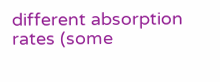different absorption rates (some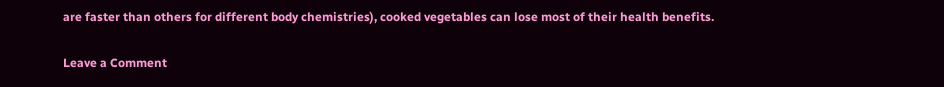are faster than others for different body chemistries), cooked vegetables can lose most of their health benefits.

Leave a Comment